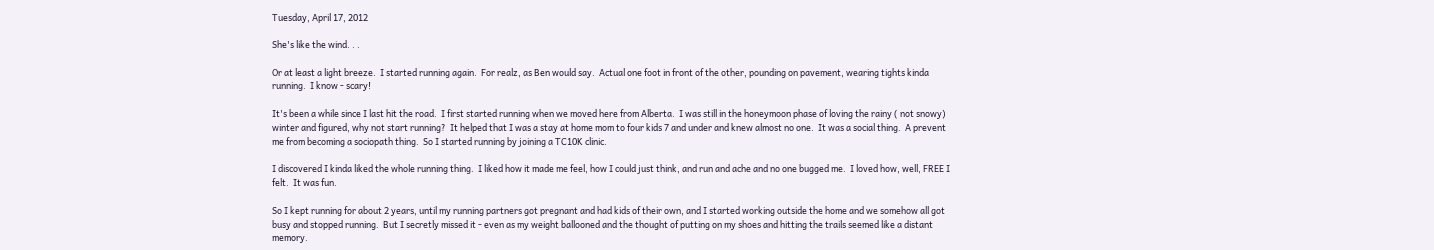Tuesday, April 17, 2012

She's like the wind. . .

Or at least a light breeze.  I started running again.  For realz, as Ben would say.  Actual one foot in front of the other, pounding on pavement, wearing tights kinda running.  I know - scary!

It's been a while since I last hit the road.  I first started running when we moved here from Alberta.  I was still in the honeymoon phase of loving the rainy ( not snowy) winter and figured, why not start running?  It helped that I was a stay at home mom to four kids 7 and under and knew almost no one.  It was a social thing.  A prevent me from becoming a sociopath thing.  So I started running by joining a TC10K clinic.

I discovered I kinda liked the whole running thing.  I liked how it made me feel, how I could just think, and run and ache and no one bugged me.  I loved how, well, FREE I felt.  It was fun.

So I kept running for about 2 years, until my running partners got pregnant and had kids of their own, and I started working outside the home and we somehow all got busy and stopped running.  But I secretly missed it - even as my weight ballooned and the thought of putting on my shoes and hitting the trails seemed like a distant memory.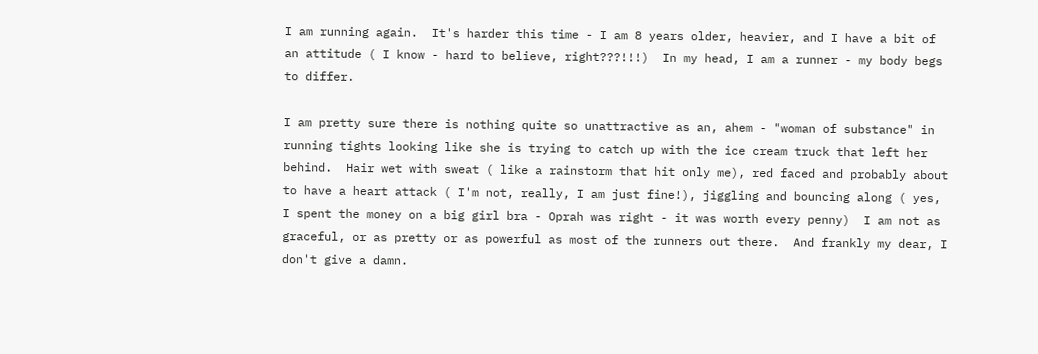I am running again.  It's harder this time - I am 8 years older, heavier, and I have a bit of an attitude ( I know - hard to believe, right???!!!)  In my head, I am a runner - my body begs to differ.

I am pretty sure there is nothing quite so unattractive as an, ahem - "woman of substance" in running tights looking like she is trying to catch up with the ice cream truck that left her behind.  Hair wet with sweat ( like a rainstorm that hit only me), red faced and probably about to have a heart attack ( I'm not, really, I am just fine!), jiggling and bouncing along ( yes, I spent the money on a big girl bra - Oprah was right - it was worth every penny)  I am not as graceful, or as pretty or as powerful as most of the runners out there.  And frankly my dear, I don't give a damn.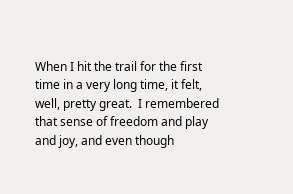When I hit the trail for the first time in a very long time, it felt, well, pretty great.  I remembered that sense of freedom and play and joy, and even though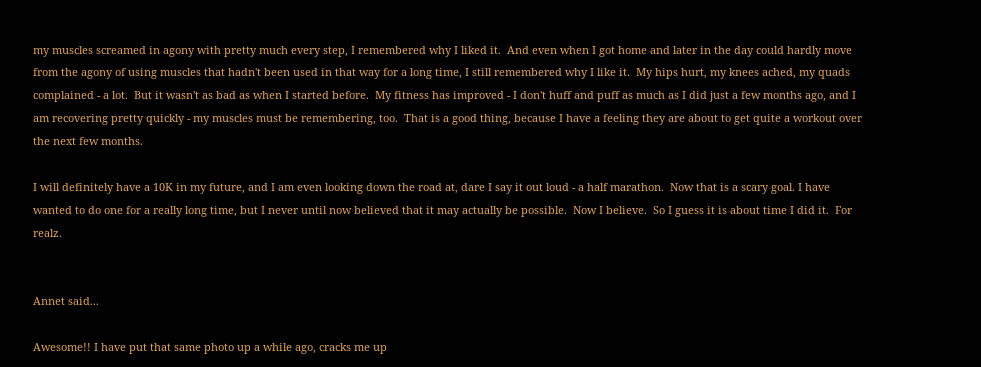my muscles screamed in agony with pretty much every step, I remembered why I liked it.  And even when I got home and later in the day could hardly move from the agony of using muscles that hadn't been used in that way for a long time, I still remembered why I like it.  My hips hurt, my knees ached, my quads complained - a lot.  But it wasn't as bad as when I started before.  My fitness has improved - I don't huff and puff as much as I did just a few months ago, and I am recovering pretty quickly - my muscles must be remembering, too.  That is a good thing, because I have a feeling they are about to get quite a workout over the next few months.

I will definitely have a 10K in my future, and I am even looking down the road at, dare I say it out loud - a half marathon.  Now that is a scary goal. I have wanted to do one for a really long time, but I never until now believed that it may actually be possible.  Now I believe.  So I guess it is about time I did it.  For realz.


Annet said...

Awesome!! I have put that same photo up a while ago, cracks me up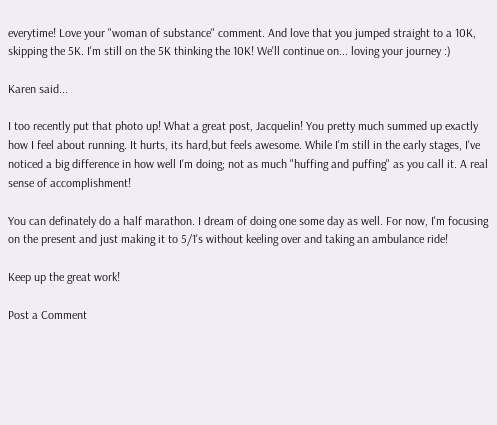everytime! Love your "woman of substance" comment. And love that you jumped straight to a 10K, skipping the 5K. I'm still on the 5K thinking the 10K! We'll continue on... loving your journey :)

Karen said...

I too recently put that photo up! What a great post, Jacquelin! You pretty much summed up exactly how I feel about running. It hurts, its hard,but feels awesome. While I'm still in the early stages, I've noticed a big difference in how well I'm doing; not as much "huffing and puffing" as you call it. A real sense of accomplishment!

You can definately do a half marathon. I dream of doing one some day as well. For now, I'm focusing on the present and just making it to 5/1's without keeling over and taking an ambulance ride!

Keep up the great work!

Post a Comment